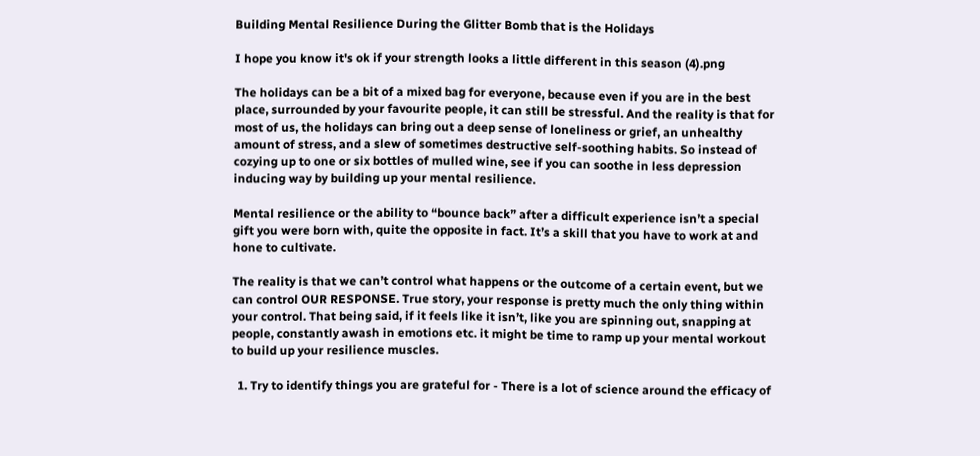Building Mental Resilience During the Glitter Bomb that is the Holidays

I hope you know it's ok if your strength looks a little different in this season (4).png

The holidays can be a bit of a mixed bag for everyone, because even if you are in the best place, surrounded by your favourite people, it can still be stressful. And the reality is that for most of us, the holidays can bring out a deep sense of loneliness or grief, an unhealthy amount of stress, and a slew of sometimes destructive self-soothing habits. So instead of cozying up to one or six bottles of mulled wine, see if you can soothe in less depression inducing way by building up your mental resilience.

Mental resilience or the ability to “bounce back” after a difficult experience isn’t a special gift you were born with, quite the opposite in fact. It’s a skill that you have to work at and hone to cultivate.

The reality is that we can’t control what happens or the outcome of a certain event, but we can control OUR RESPONSE. True story, your response is pretty much the only thing within your control. That being said, if it feels like it isn’t, like you are spinning out, snapping at people, constantly awash in emotions etc. it might be time to ramp up your mental workout to build up your resilience muscles.

  1. Try to identify things you are grateful for - There is a lot of science around the efficacy of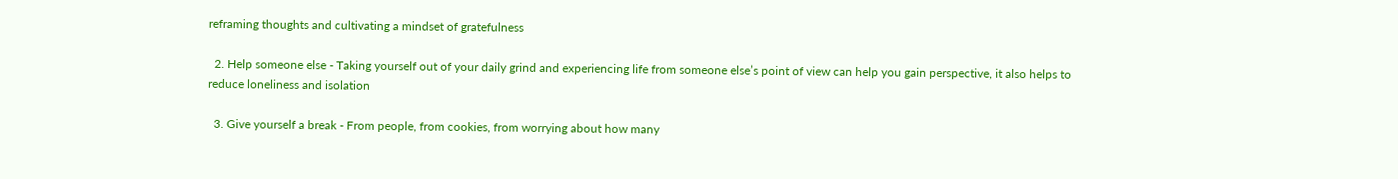reframing thoughts and cultivating a mindset of gratefulness

  2. Help someone else - Taking yourself out of your daily grind and experiencing life from someone else’s point of view can help you gain perspective, it also helps to reduce loneliness and isolation

  3. Give yourself a break - From people, from cookies, from worrying about how many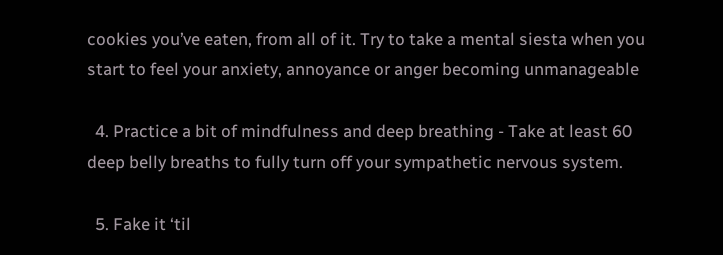cookies you’ve eaten, from all of it. Try to take a mental siesta when you start to feel your anxiety, annoyance or anger becoming unmanageable

  4. Practice a bit of mindfulness and deep breathing - Take at least 60 deep belly breaths to fully turn off your sympathetic nervous system.

  5. Fake it ‘til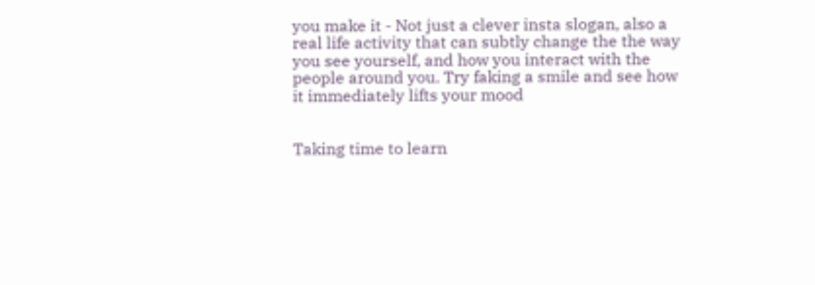you make it - Not just a clever insta slogan, also a real life activity that can subtly change the the way you see yourself, and how you interact with the people around you. Try faking a smile and see how it immediately lifts your mood


Taking time to learn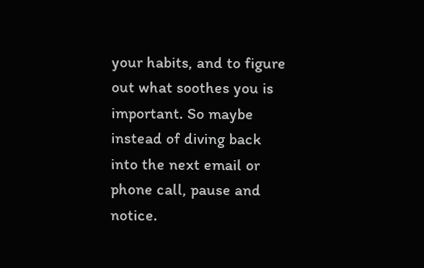your habits, and to figure out what soothes you is important. So maybe instead of diving back into the next email or phone call, pause and notice.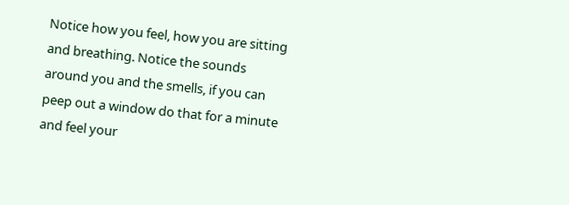Notice how you feel, how you are sitting and breathing. Notice the sounds around you and the smells, if you can peep out a window do that for a minute and feel your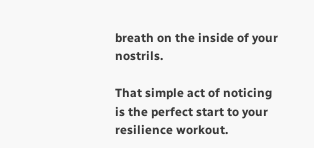breath on the inside of your nostrils.

That simple act of noticing is the perfect start to your resilience workout.